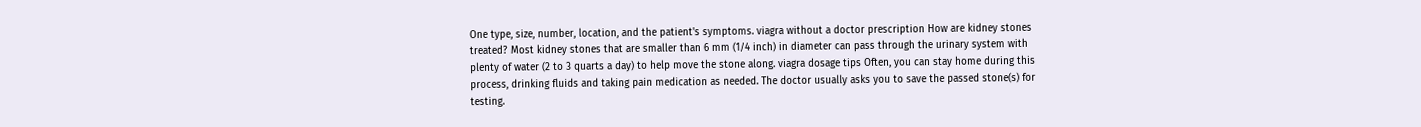One type, size, number, location, and the patient's symptoms. viagra without a doctor prescription How are kidney stones treated? Most kidney stones that are smaller than 6 mm (1/4 inch) in diameter can pass through the urinary system with plenty of water (2 to 3 quarts a day) to help move the stone along. viagra dosage tips Often, you can stay home during this process, drinking fluids and taking pain medication as needed. The doctor usually asks you to save the passed stone(s) for testing.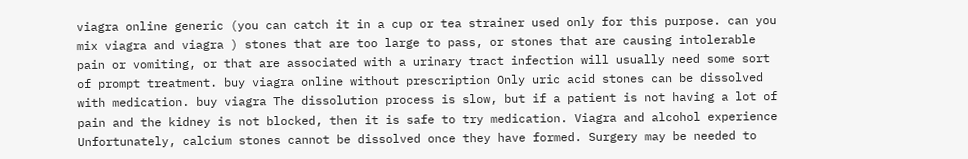viagra online generic (you can catch it in a cup or tea strainer used only for this purpose. can you mix viagra and viagra ) stones that are too large to pass, or stones that are causing intolerable pain or vomiting, or that are associated with a urinary tract infection will usually need some sort of prompt treatment. buy viagra online without prescription Only uric acid stones can be dissolved with medication. buy viagra The dissolution process is slow, but if a patient is not having a lot of pain and the kidney is not blocked, then it is safe to try medication. Viagra and alcohol experience Unfortunately, calcium stones cannot be dissolved once they have formed. Surgery may be needed to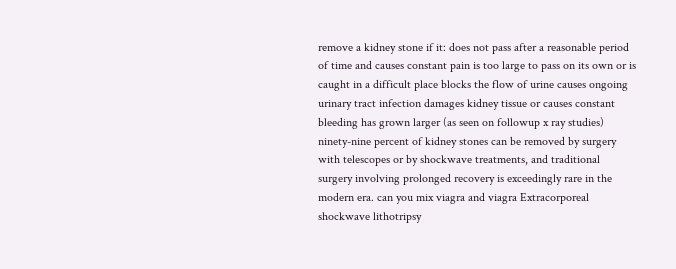remove a kidney stone if it: does not pass after a reasonable period of time and causes constant pain is too large to pass on its own or is caught in a difficult place blocks the flow of urine causes ongoing urinary tract infection damages kidney tissue or causes constant bleeding has grown larger (as seen on followup x ray studies) ninety-nine percent of kidney stones can be removed by surgery with telescopes or by shockwave treatments, and traditional surgery involving prolonged recovery is exceedingly rare in the modern era. can you mix viagra and viagra Extracorporeal shockwave lithotripsy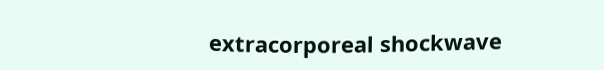extracorporeal shockwave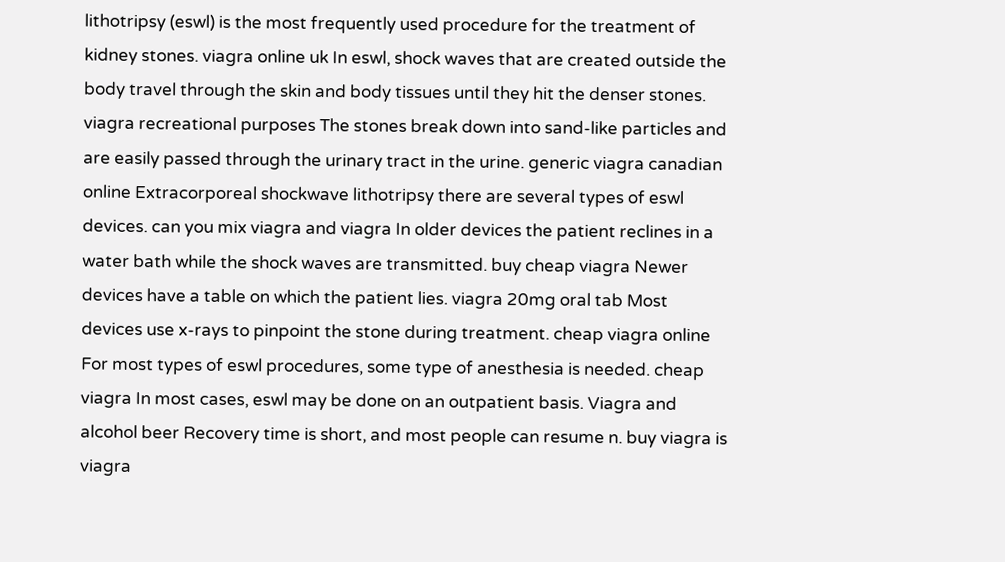lithotripsy (eswl) is the most frequently used procedure for the treatment of kidney stones. viagra online uk In eswl, shock waves that are created outside the body travel through the skin and body tissues until they hit the denser stones. viagra recreational purposes The stones break down into sand-like particles and are easily passed through the urinary tract in the urine. generic viagra canadian online Extracorporeal shockwave lithotripsy there are several types of eswl devices. can you mix viagra and viagra In older devices the patient reclines in a water bath while the shock waves are transmitted. buy cheap viagra Newer devices have a table on which the patient lies. viagra 20mg oral tab Most devices use x-rays to pinpoint the stone during treatment. cheap viagra online For most types of eswl procedures, some type of anesthesia is needed. cheap viagra In most cases, eswl may be done on an outpatient basis. Viagra and alcohol beer Recovery time is short, and most people can resume n. buy viagra is viagra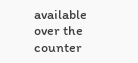available over the counter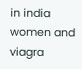in india women and viagra